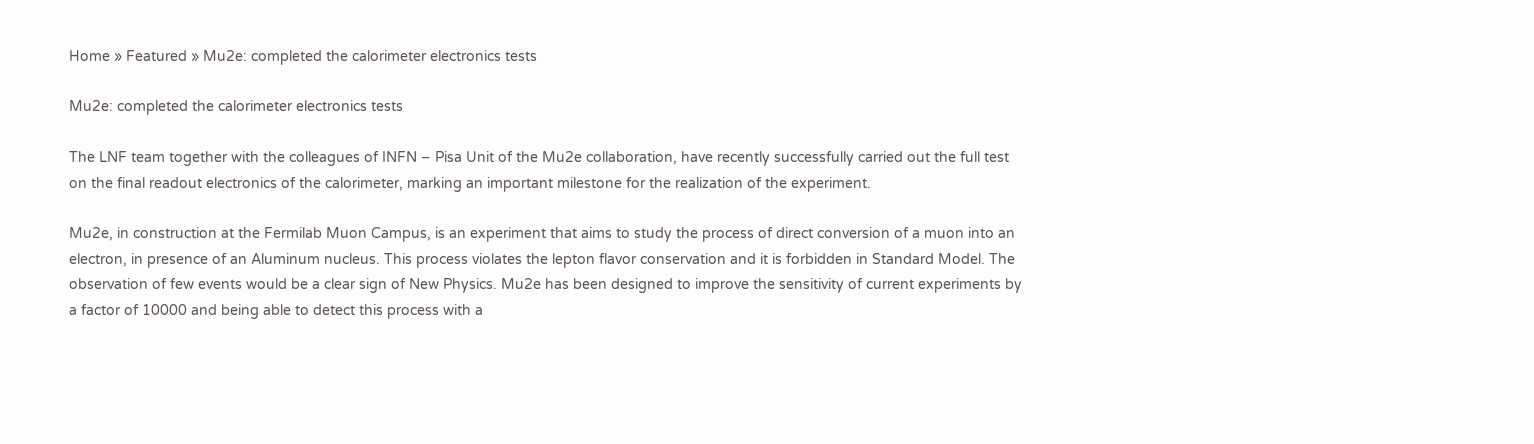Home » Featured » Mu2e: completed the calorimeter electronics tests

Mu2e: completed the calorimeter electronics tests

The LNF team together with the colleagues of INFN – Pisa Unit of the Mu2e collaboration, have recently successfully carried out the full test on the final readout electronics of the calorimeter, marking an important milestone for the realization of the experiment.

Mu2e, in construction at the Fermilab Muon Campus, is an experiment that aims to study the process of direct conversion of a muon into an electron, in presence of an Aluminum nucleus. This process violates the lepton flavor conservation and it is forbidden in Standard Model. The observation of few events would be a clear sign of New Physics. Mu2e has been designed to improve the sensitivity of current experiments by a factor of 10000 and being able to detect this process with a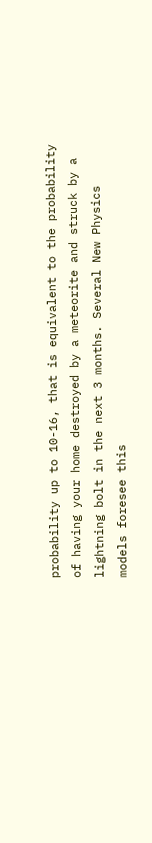probability up to 10-16, that is equivalent to the probability of having your home destroyed by a meteorite and struck by a lightning bolt in the next 3 months. Several New Physics models foresee this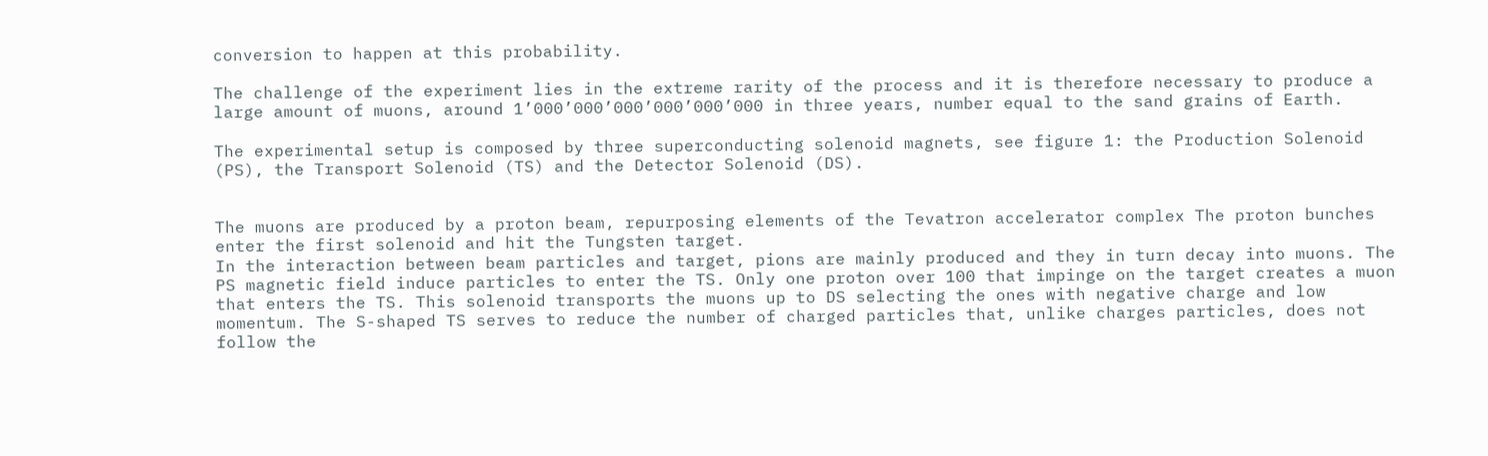conversion to happen at this probability.

The challenge of the experiment lies in the extreme rarity of the process and it is therefore necessary to produce a large amount of muons, around 1’000’000’000’000’000’000 in three years, number equal to the sand grains of Earth.

The experimental setup is composed by three superconducting solenoid magnets, see figure 1: the Production Solenoid (PS), the Transport Solenoid (TS) and the Detector Solenoid (DS).


The muons are produced by a proton beam, repurposing elements of the Tevatron accelerator complex The proton bunches enter the first solenoid and hit the Tungsten target.
In the interaction between beam particles and target, pions are mainly produced and they in turn decay into muons. The PS magnetic field induce particles to enter the TS. Only one proton over 100 that impinge on the target creates a muon that enters the TS. This solenoid transports the muons up to DS selecting the ones with negative charge and low momentum. The S-shaped TS serves to reduce the number of charged particles that, unlike charges particles, does not follow the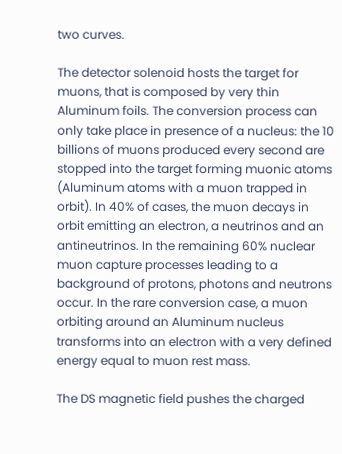two curves.

The detector solenoid hosts the target for muons, that is composed by very thin Aluminum foils. The conversion process can only take place in presence of a nucleus: the 10 billions of muons produced every second are stopped into the target forming muonic atoms (Aluminum atoms with a muon trapped in orbit). In 40% of cases, the muon decays in orbit emitting an electron, a neutrinos and an antineutrinos. In the remaining 60% nuclear muon capture processes leading to a background of protons, photons and neutrons occur. In the rare conversion case, a muon orbiting around an Aluminum nucleus transforms into an electron with a very defined energy equal to muon rest mass.

The DS magnetic field pushes the charged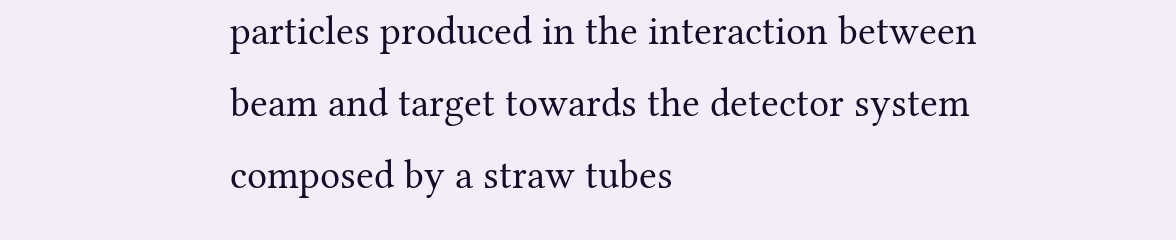particles produced in the interaction between beam and target towards the detector system composed by a straw tubes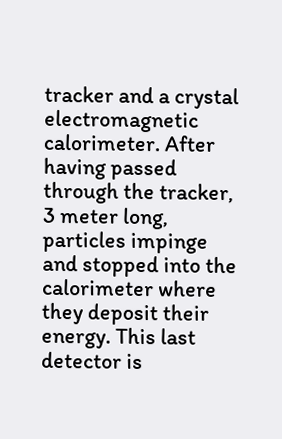tracker and a crystal electromagnetic calorimeter. After having passed through the tracker, 3 meter long, particles impinge and stopped into the calorimeter where they deposit their energy. This last detector is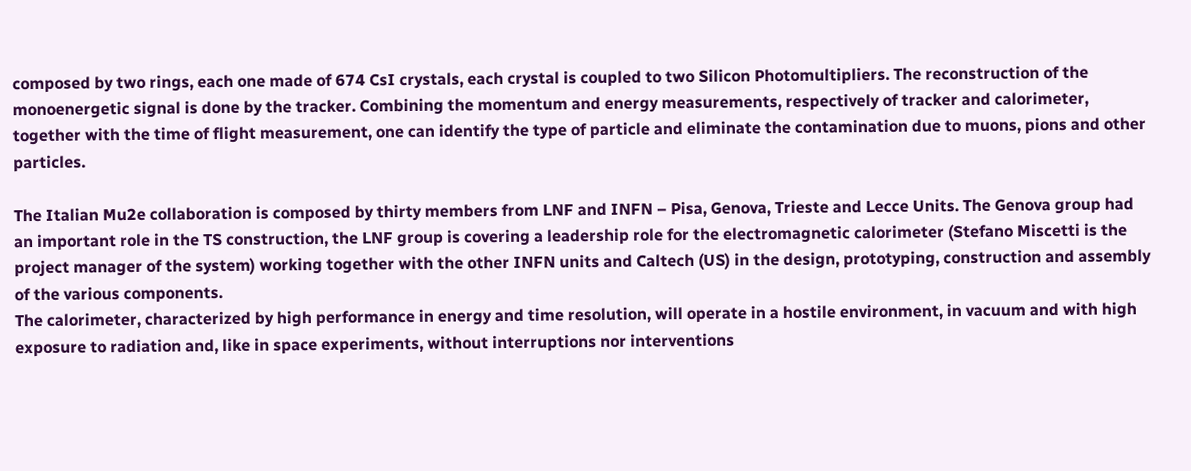composed by two rings, each one made of 674 CsI crystals, each crystal is coupled to two Silicon Photomultipliers. The reconstruction of the monoenergetic signal is done by the tracker. Combining the momentum and energy measurements, respectively of tracker and calorimeter, together with the time of flight measurement, one can identify the type of particle and eliminate the contamination due to muons, pions and other particles.

The Italian Mu2e collaboration is composed by thirty members from LNF and INFN – Pisa, Genova, Trieste and Lecce Units. The Genova group had an important role in the TS construction, the LNF group is covering a leadership role for the electromagnetic calorimeter (Stefano Miscetti is the project manager of the system) working together with the other INFN units and Caltech (US) in the design, prototyping, construction and assembly of the various components.
The calorimeter, characterized by high performance in energy and time resolution, will operate in a hostile environment, in vacuum and with high exposure to radiation and, like in space experiments, without interruptions nor interventions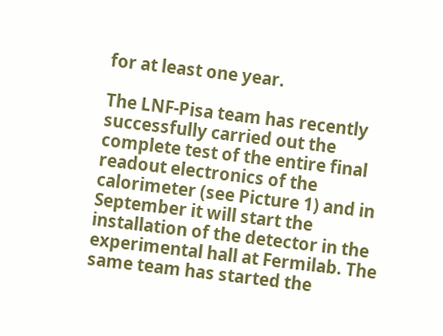for at least one year.

The LNF-Pisa team has recently successfully carried out the complete test of the entire final readout electronics of the calorimeter (see Picture 1) and in September it will start the installation of the detector in the experimental hall at Fermilab. The same team has started the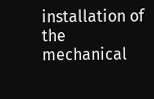installation of the mechanical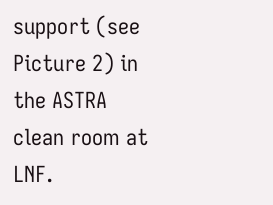support (see Picture 2) in the ASTRA clean room at LNF.